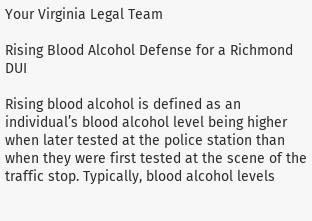Your Virginia Legal Team

Rising Blood Alcohol Defense for a Richmond DUI

Rising blood alcohol is defined as an individual’s blood alcohol level being higher when later tested at the police station than when they were first tested at the scene of the traffic stop. Typically, blood alcohol levels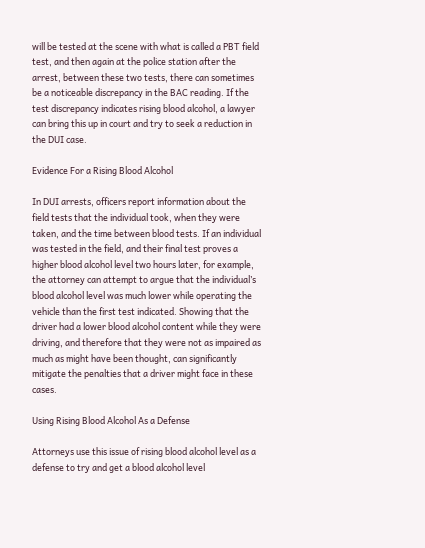will be tested at the scene with what is called a PBT field test, and then again at the police station after the arrest, between these two tests, there can sometimes be a noticeable discrepancy in the BAC reading. If the test discrepancy indicates rising blood alcohol, a lawyer can bring this up in court and try to seek a reduction in the DUI case.

Evidence For a Rising Blood Alcohol

In DUI arrests, officers report information about the field tests that the individual took, when they were taken, and the time between blood tests. If an individual was tested in the field, and their final test proves a higher blood alcohol level two hours later, for example, the attorney can attempt to argue that the individual’s blood alcohol level was much lower while operating the vehicle than the first test indicated. Showing that the driver had a lower blood alcohol content while they were driving, and therefore that they were not as impaired as much as might have been thought, can significantly mitigate the penalties that a driver might face in these cases.

Using Rising Blood Alcohol As a Defense

Attorneys use this issue of rising blood alcohol level as a defense to try and get a blood alcohol level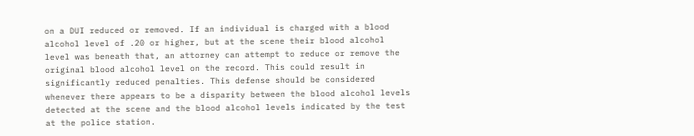on a DUI reduced or removed. If an individual is charged with a blood alcohol level of .20 or higher, but at the scene their blood alcohol level was beneath that, an attorney can attempt to reduce or remove the original blood alcohol level on the record. This could result in significantly reduced penalties. This defense should be considered whenever there appears to be a disparity between the blood alcohol levels detected at the scene and the blood alcohol levels indicated by the test at the police station.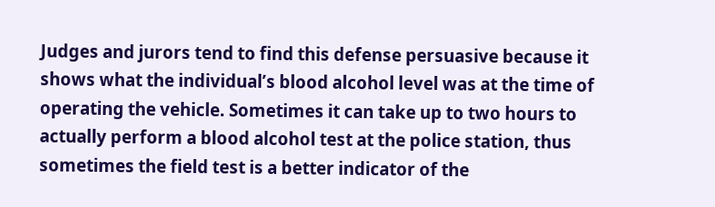Judges and jurors tend to find this defense persuasive because it shows what the individual’s blood alcohol level was at the time of operating the vehicle. Sometimes it can take up to two hours to actually perform a blood alcohol test at the police station, thus sometimes the field test is a better indicator of the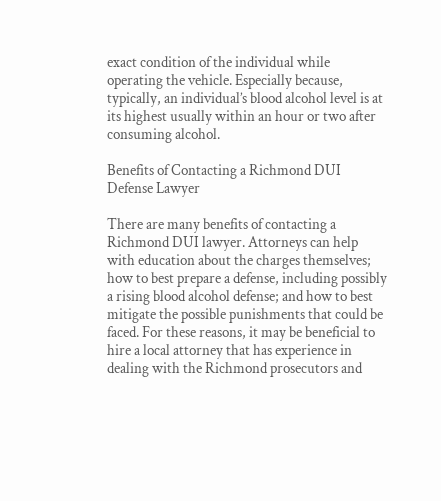exact condition of the individual while operating the vehicle. Especially because, typically, an individual’s blood alcohol level is at its highest usually within an hour or two after consuming alcohol.

Benefits of Contacting a Richmond DUI Defense Lawyer

There are many benefits of contacting a Richmond DUI lawyer. Attorneys can help with education about the charges themselves; how to best prepare a defense, including possibly a rising blood alcohol defense; and how to best mitigate the possible punishments that could be faced. For these reasons, it may be beneficial to hire a local attorney that has experience in dealing with the Richmond prosecutors and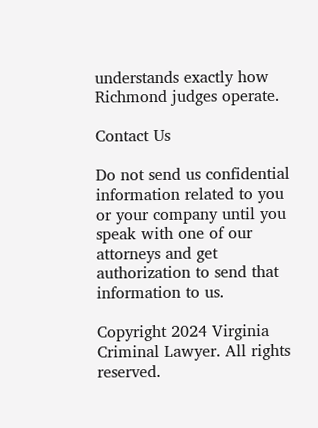understands exactly how Richmond judges operate.

Contact Us

Do not send us confidential information related to you or your company until you speak with one of our attorneys and get authorization to send that information to us.

Copyright 2024 Virginia Criminal Lawyer. All rights reserved.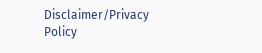Disclaimer/Privacy Policy